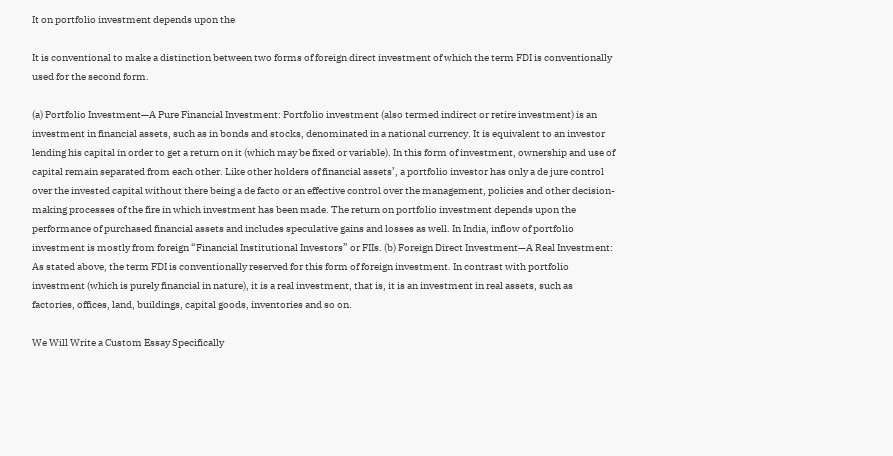It on portfolio investment depends upon the

It is conventional to make a distinction between two forms of foreign direct investment of which the term FDI is conventionally used for the second form.

(a) Portfolio Investment—A Pure Financial Investment: Portfolio investment (also termed indirect or retire investment) is an investment in financial assets, such as in bonds and stocks, denominated in a national currency. It is equivalent to an investor lending his capital in order to get a return on it (which may be fixed or variable). In this form of investment, ownership and use of capital remain separated from each other. Like other holders of financial assets’, a portfolio investor has only a de jure control over the invested capital without there being a de facto or an effective control over the management, policies and other decision-making processes of the fire in which investment has been made. The return on portfolio investment depends upon the performance of purchased financial assets and includes speculative gains and losses as well. In India, inflow of portfolio investment is mostly from foreign “Financial Institutional Investors” or FIIs. (b) Foreign Direct Investment—A Real Investment: As stated above, the term FDI is conventionally reserved for this form of foreign investment. In contrast with portfolio investment (which is purely financial in nature), it is a real investment, that is, it is an investment in real assets, such as factories, offices, land, buildings, capital goods, inventories and so on.

We Will Write a Custom Essay Specifically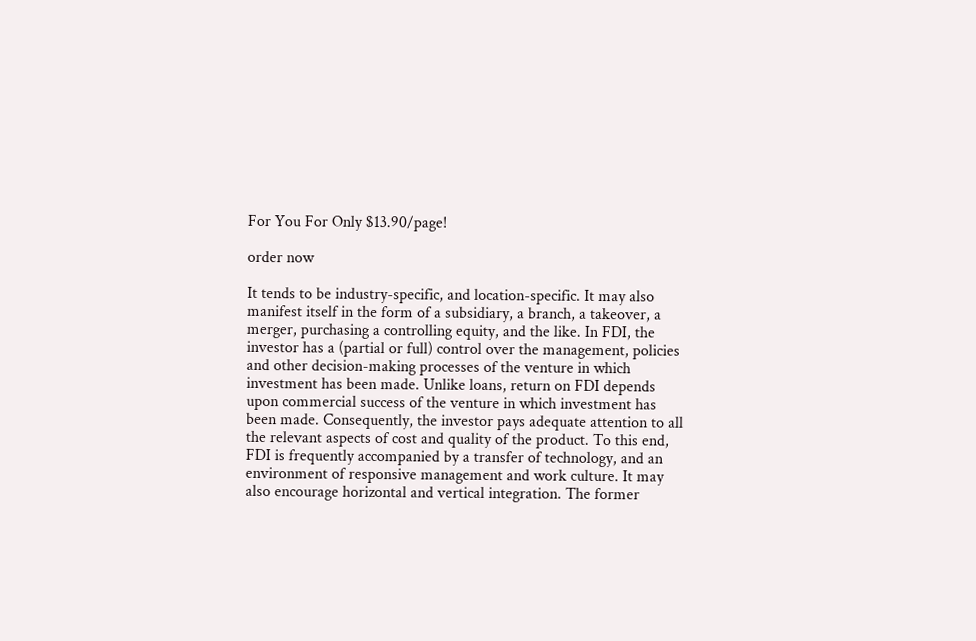For You For Only $13.90/page!

order now

It tends to be industry-specific, and location-specific. It may also manifest itself in the form of a subsidiary, a branch, a takeover, a merger, purchasing a controlling equity, and the like. In FDI, the investor has a (partial or full) control over the management, policies and other decision-making processes of the venture in which investment has been made. Unlike loans, return on FDI depends upon commercial success of the venture in which investment has been made. Consequently, the investor pays adequate attention to all the relevant aspects of cost and quality of the product. To this end, FDI is frequently accompanied by a transfer of technology, and an environment of responsive management and work culture. It may also encourage horizontal and vertical integration. The former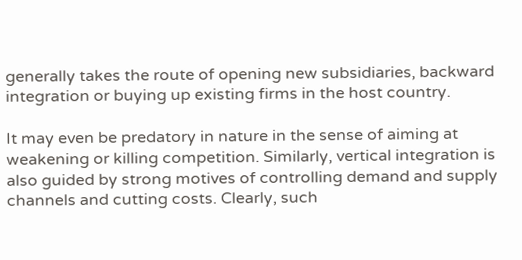generally takes the route of opening new subsidiaries, backward integration or buying up existing firms in the host country.

It may even be predatory in nature in the sense of aiming at weakening or killing competition. Similarly, vertical integration is also guided by strong motives of controlling demand and supply channels and cutting costs. Clearly, such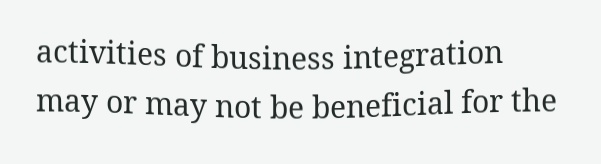activities of business integration may or may not be beneficial for the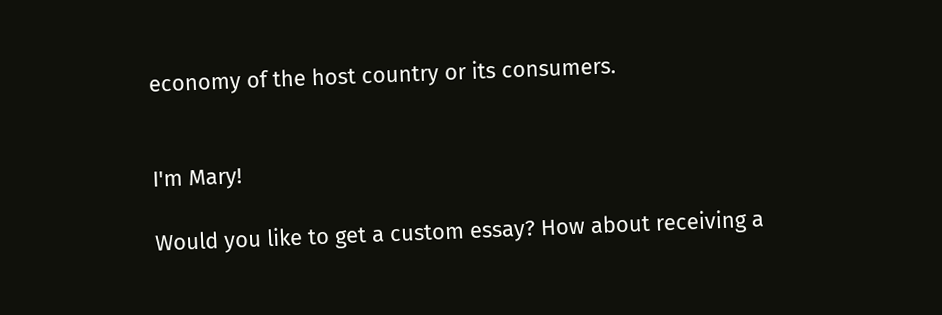economy of the host country or its consumers.


I'm Mary!

Would you like to get a custom essay? How about receiving a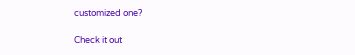customized one?

Check it out